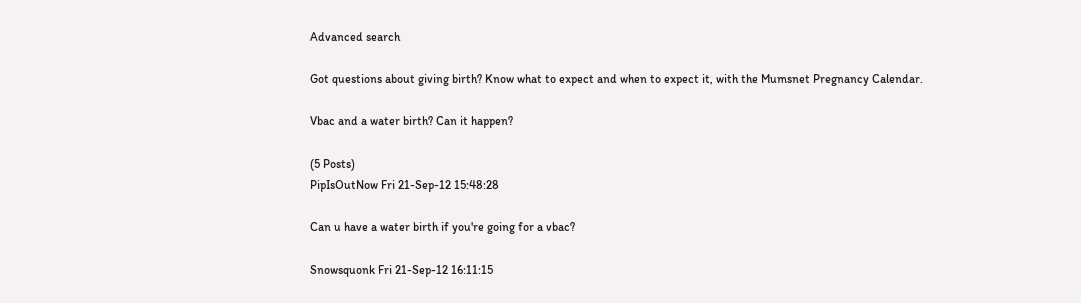Advanced search

Got questions about giving birth? Know what to expect and when to expect it, with the Mumsnet Pregnancy Calendar.

Vbac and a water birth? Can it happen?

(5 Posts)
PipIsOutNow Fri 21-Sep-12 15:48:28

Can u have a water birth if you're going for a vbac?

Snowsquonk Fri 21-Sep-12 16:11:15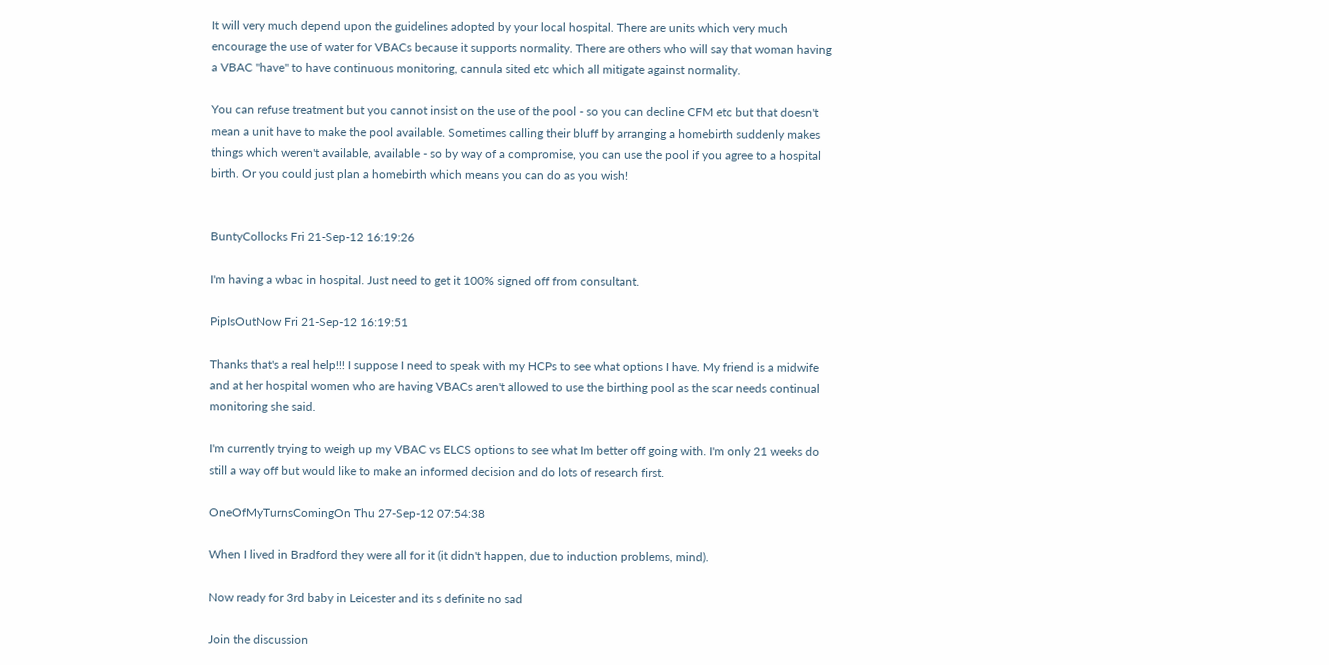It will very much depend upon the guidelines adopted by your local hospital. There are units which very much encourage the use of water for VBACs because it supports normality. There are others who will say that woman having a VBAC "have" to have continuous monitoring, cannula sited etc which all mitigate against normality.

You can refuse treatment but you cannot insist on the use of the pool - so you can decline CFM etc but that doesn't mean a unit have to make the pool available. Sometimes calling their bluff by arranging a homebirth suddenly makes things which weren't available, available - so by way of a compromise, you can use the pool if you agree to a hospital birth. Or you could just plan a homebirth which means you can do as you wish!


BuntyCollocks Fri 21-Sep-12 16:19:26

I'm having a wbac in hospital. Just need to get it 100% signed off from consultant.

PipIsOutNow Fri 21-Sep-12 16:19:51

Thanks that's a real help!!! I suppose I need to speak with my HCPs to see what options I have. My friend is a midwife and at her hospital women who are having VBACs aren't allowed to use the birthing pool as the scar needs continual monitoring she said.

I'm currently trying to weigh up my VBAC vs ELCS options to see what Im better off going with. I'm only 21 weeks do still a way off but would like to make an informed decision and do lots of research first.

OneOfMyTurnsComingOn Thu 27-Sep-12 07:54:38

When I lived in Bradford they were all for it (it didn't happen, due to induction problems, mind).

Now ready for 3rd baby in Leicester and its s definite no sad

Join the discussion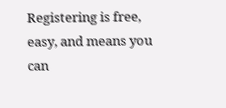Registering is free, easy, and means you can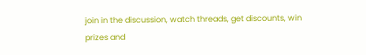join in the discussion, watch threads, get discounts, win prizes and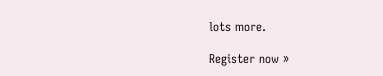lots more.

Register now »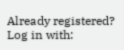Already registered? Log in with: